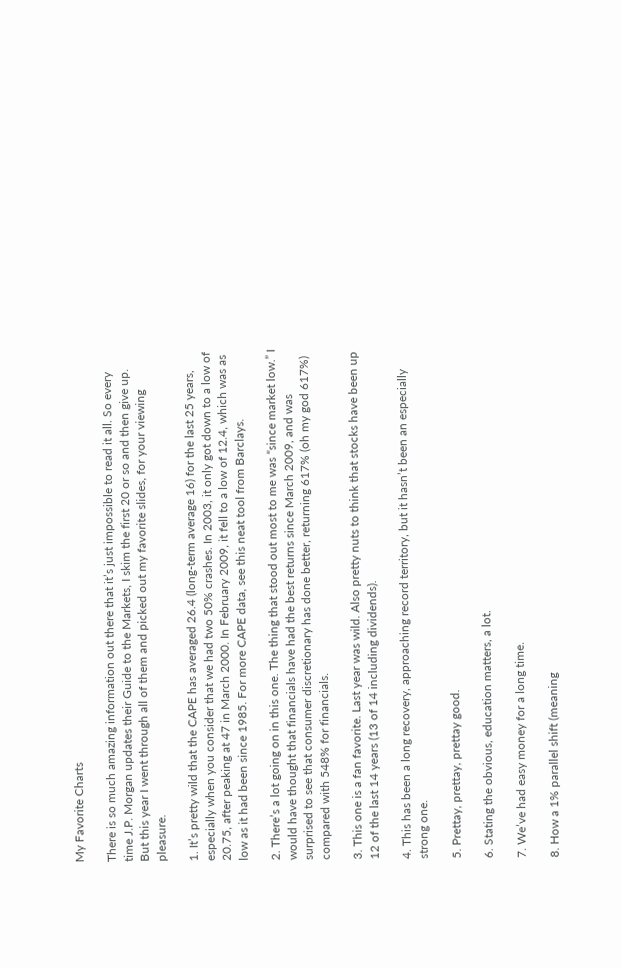My Favorite Charts

There is so much amazing information out there that it’s just impossible to read it all. So every time J.P. Morgan updates their Guide to the Markets, I skim the first 20 or so and then give up. But this year I went through all of them and picked out my favorite slides, for your viewing pleasure.

1. It’s pretty wild that the CAPE has averaged 26.4 (long-term average 16) for the last 25 years, especially when you consider that we had two 50% crashes. In 2003, it only got down to a low of 20.75, after peaking at 47 in March 2000. In February 2009, it fell to a low of 12.4, which was as low as it had been since 1985. For more CAPE data, see this neat tool from Barclays.

2. There’s a lot going on in this one. The thing that stood out most to me was “since market low.” I would have thought that financials have had the best returns since March 2009, and was surprised to see that consumer discretionary has done better, returning 617% (oh my god 617%) compared with 548% for financials.

3. This one is a fan favorite. Last year was wild. Also pretty nuts to think that stocks have been up 12 of the last 14 years (13 of 14 including dividends).

4. This has been a long recovery, approaching record territory, but it hasn’t been an especially strong one.

5. Prettay, prettay, prettay good.

6. Stating the obvious, education matters, a lot.

7. We’ve had easy money for a long time.

8. How a 1% parallel shift (meaning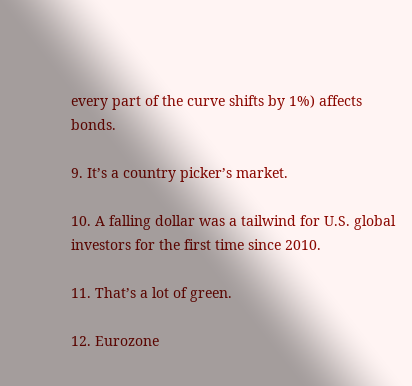every part of the curve shifts by 1%) affects bonds.

9. It’s a country picker’s market.

10. A falling dollar was a tailwind for U.S. global investors for the first time since 2010.

11. That’s a lot of green.

12. Eurozone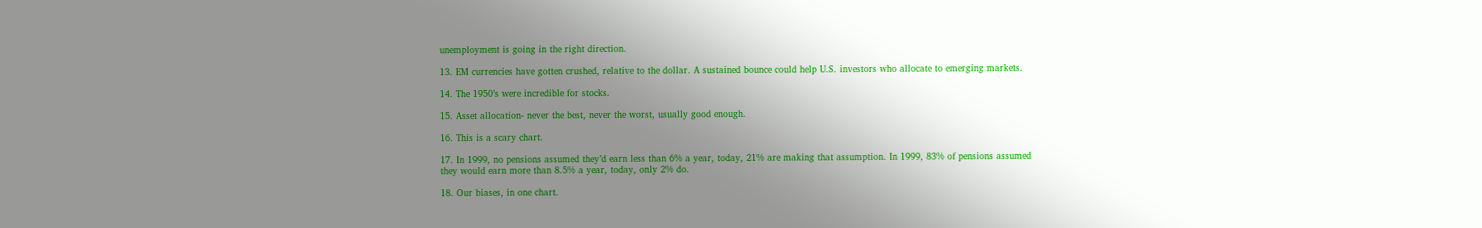unemployment is going in the right direction.

13. EM currencies have gotten crushed, relative to the dollar. A sustained bounce could help U.S. investors who allocate to emerging markets.

14. The 1950’s were incredible for stocks.

15. Asset allocation- never the best, never the worst, usually good enough.

16. This is a scary chart.

17. In 1999, no pensions assumed they’d earn less than 6% a year, today, 21% are making that assumption. In 1999, 83% of pensions assumed they would earn more than 8.5% a year, today, only 2% do.

18. Our biases, in one chart.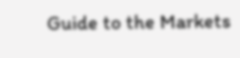Guide to the Markets